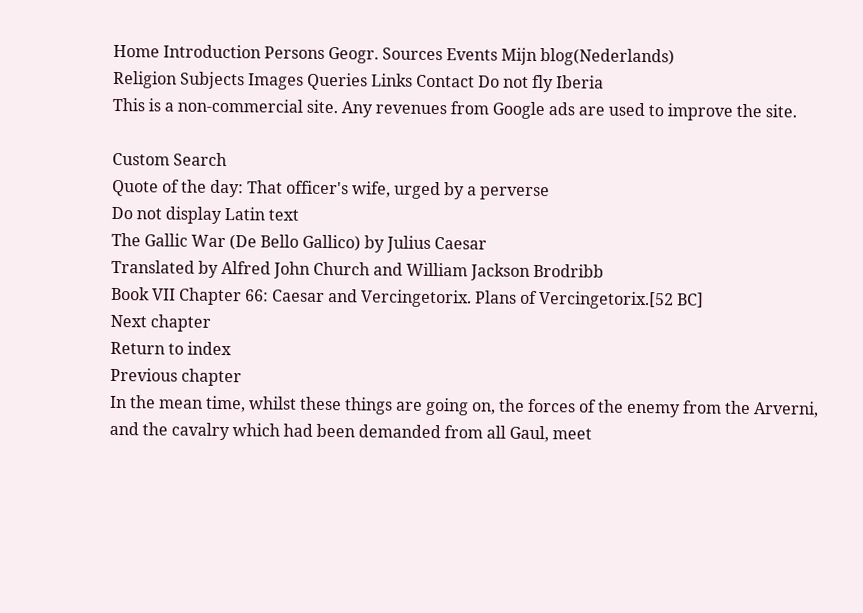Home Introduction Persons Geogr. Sources Events Mijn blog(Nederlands)
Religion Subjects Images Queries Links Contact Do not fly Iberia
This is a non-commercial site. Any revenues from Google ads are used to improve the site.

Custom Search
Quote of the day: That officer's wife, urged by a perverse
Do not display Latin text
The Gallic War (De Bello Gallico) by Julius Caesar
Translated by Alfred John Church and William Jackson Brodribb
Book VII Chapter 66: Caesar and Vercingetorix. Plans of Vercingetorix.[52 BC]
Next chapter
Return to index
Previous chapter
In the mean time, whilst these things are going on, the forces of the enemy from the Arverni, and the cavalry which had been demanded from all Gaul, meet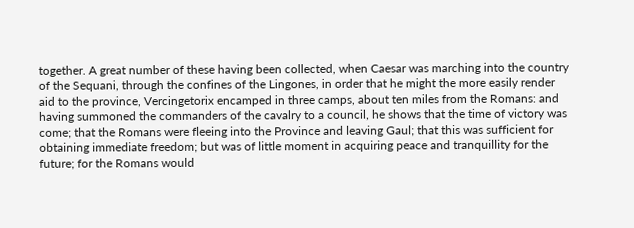together. A great number of these having been collected, when Caesar was marching into the country of the Sequani, through the confines of the Lingones, in order that he might the more easily render aid to the province, Vercingetorix encamped in three camps, about ten miles from the Romans: and having summoned the commanders of the cavalry to a council, he shows that the time of victory was come; that the Romans were fleeing into the Province and leaving Gaul; that this was sufficient for obtaining immediate freedom; but was of little moment in acquiring peace and tranquillity for the future; for the Romans would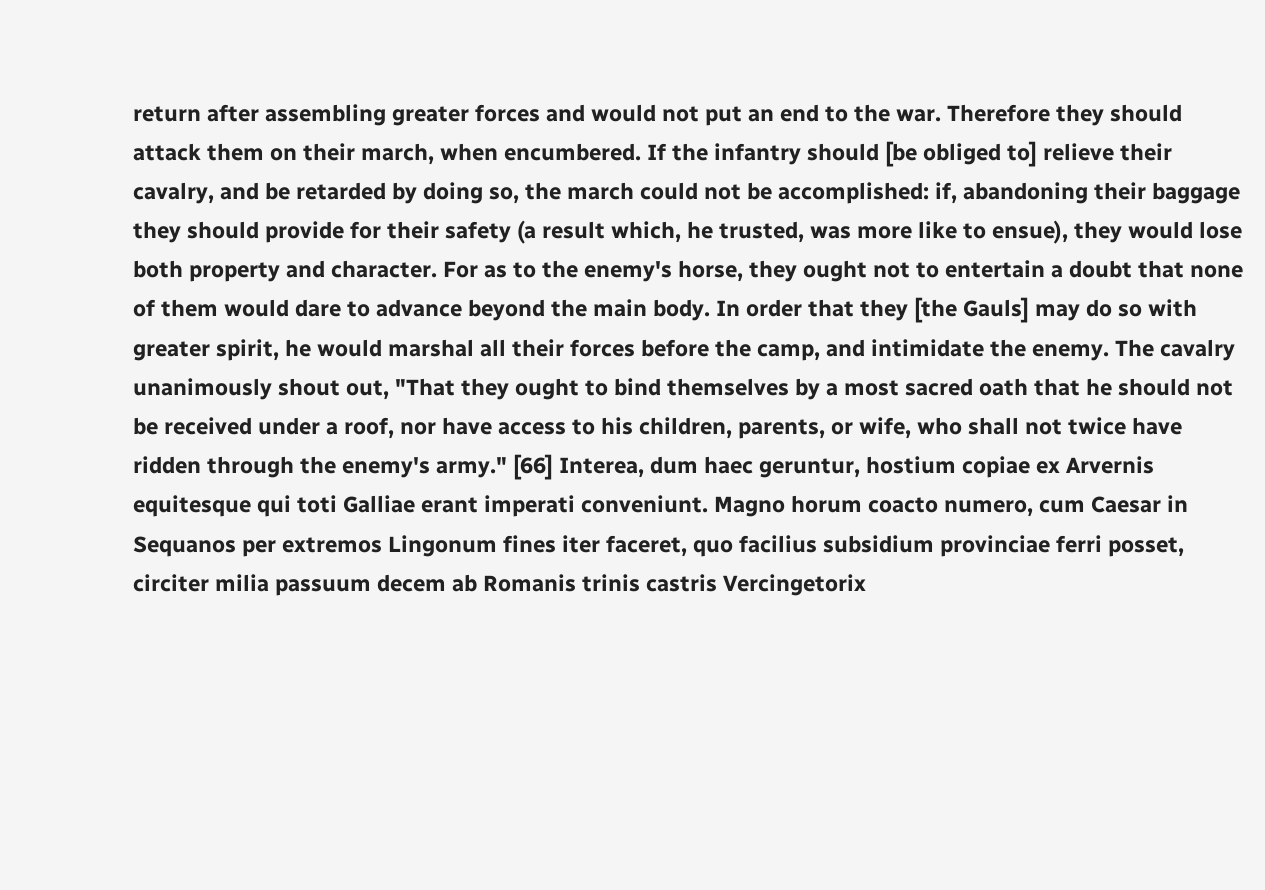return after assembling greater forces and would not put an end to the war. Therefore they should attack them on their march, when encumbered. If the infantry should [be obliged to] relieve their cavalry, and be retarded by doing so, the march could not be accomplished: if, abandoning their baggage they should provide for their safety (a result which, he trusted, was more like to ensue), they would lose both property and character. For as to the enemy's horse, they ought not to entertain a doubt that none of them would dare to advance beyond the main body. In order that they [the Gauls] may do so with greater spirit, he would marshal all their forces before the camp, and intimidate the enemy. The cavalry unanimously shout out, "That they ought to bind themselves by a most sacred oath that he should not be received under a roof, nor have access to his children, parents, or wife, who shall not twice have ridden through the enemy's army." [66] Interea, dum haec geruntur, hostium copiae ex Arvernis equitesque qui toti Galliae erant imperati conveniunt. Magno horum coacto numero, cum Caesar in Sequanos per extremos Lingonum fines iter faceret, quo facilius subsidium provinciae ferri posset, circiter milia passuum decem ab Romanis trinis castris Vercingetorix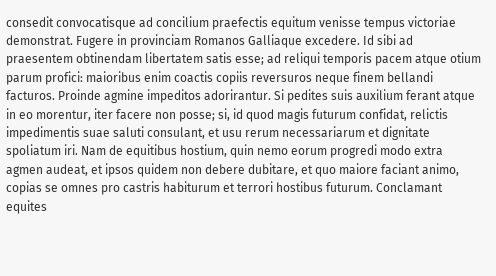consedit convocatisque ad concilium praefectis equitum venisse tempus victoriae demonstrat. Fugere in provinciam Romanos Galliaque excedere. Id sibi ad praesentem obtinendam libertatem satis esse; ad reliqui temporis pacem atque otium parum profici: maioribus enim coactis copiis reversuros neque finem bellandi facturos. Proinde agmine impeditos adorirantur. Si pedites suis auxilium ferant atque in eo morentur, iter facere non posse; si, id quod magis futurum confidat, relictis impedimentis suae saluti consulant, et usu rerum necessariarum et dignitate spoliatum iri. Nam de equitibus hostium, quin nemo eorum progredi modo extra agmen audeat, et ipsos quidem non debere dubitare, et quo maiore faciant animo, copias se omnes pro castris habiturum et terrori hostibus futurum. Conclamant equites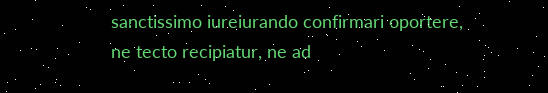sanctissimo iureiurando confirmari oportere, ne tecto recipiatur, ne ad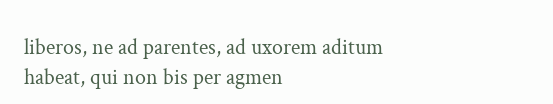liberos, ne ad parentes, ad uxorem aditum habeat, qui non bis per agmen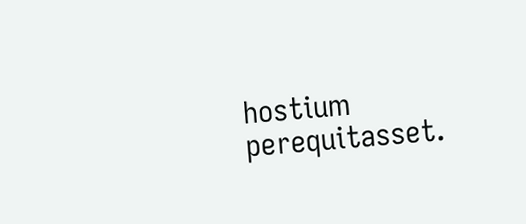hostium perequitasset.